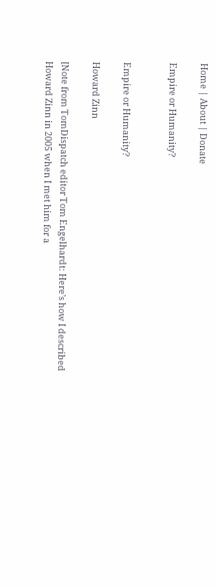Home | About | Donate

Empire or Humanity?


Empire or Humanity?

Howard Zinn

[Note from TomDispatch editor Tom Engelhardt: Here’s how I described Howard Zinn in 2005 when I met him for a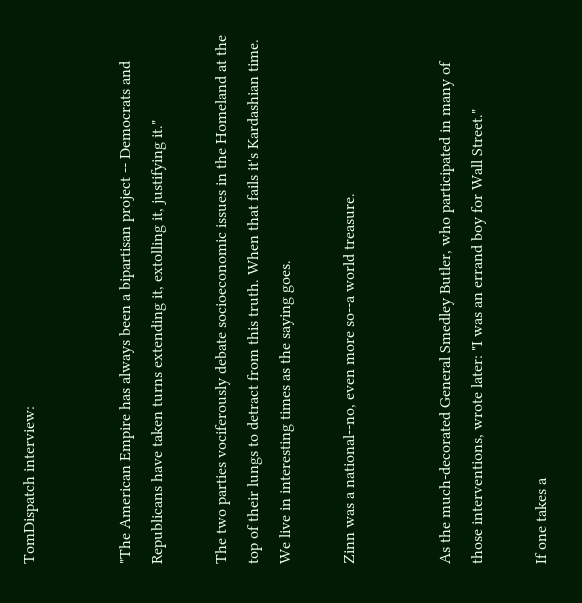TomDispatch interview:


"The American Empire has always been a bipartisan project -- Democrats and Republicans have taken turns extending it, extolling it, justifying it."

The two parties vociferously debate socioeconomic issues in the Homeland at the top of their lungs to detract from this truth. When that fails it's Kardashian time. We live in interesting times as the saying goes.

Zinn was a national--no, even more so--a world treasure.


As the much-decorated General Smedley Butler, who participated in many of those interventions, wrote later: "I was an errand boy for Wall Street."

If one takes a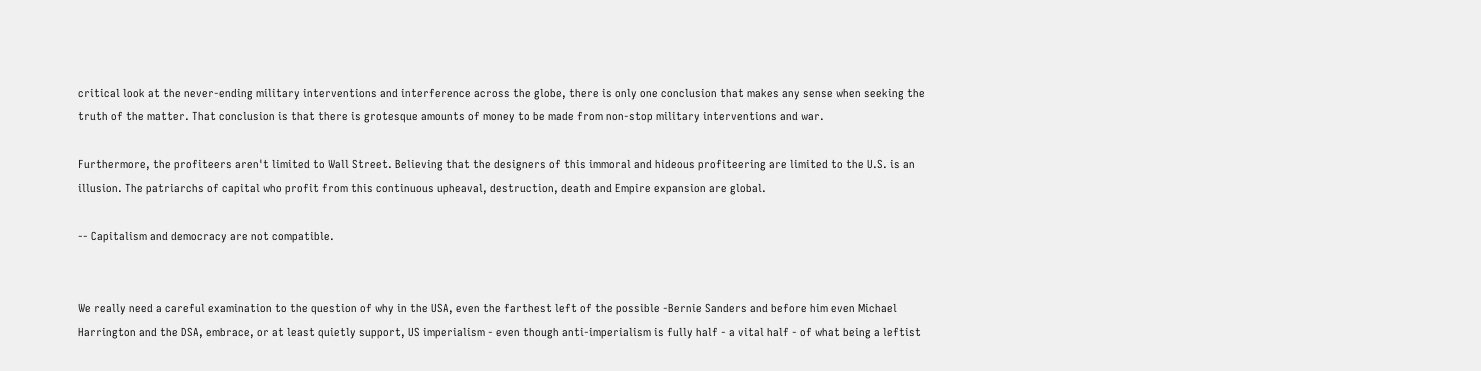critical look at the never-ending military interventions and interference across the globe, there is only one conclusion that makes any sense when seeking the truth of the matter. That conclusion is that there is grotesque amounts of money to be made from non-stop military interventions and war.

Furthermore, the profiteers aren't limited to Wall Street. Believing that the designers of this immoral and hideous profiteering are limited to the U.S. is an illusion. The patriarchs of capital who profit from this continuous upheaval, destruction, death and Empire expansion are global.

-- Capitalism and democracy are not compatible.


We really need a careful examination to the question of why in the USA, even the farthest left of the possible -Bernie Sanders and before him even Michael Harrington and the DSA, embrace, or at least quietly support, US imperialism - even though anti-imperialism is fully half - a vital half - of what being a leftist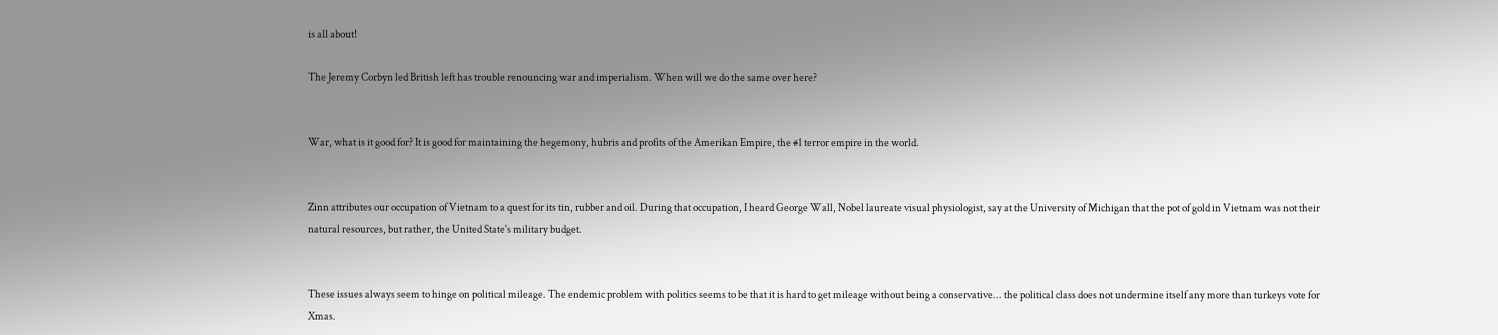is all about!

The Jeremy Corbyn led British left has trouble renouncing war and imperialism. When will we do the same over here?


War, what is it good for? It is good for maintaining the hegemony, hubris and profits of the Amerikan Empire, the #1 terror empire in the world.


Zinn attributes our occupation of Vietnam to a quest for its tin, rubber and oil. During that occupation, I heard George Wall, Nobel laureate visual physiologist, say at the University of Michigan that the pot of gold in Vietnam was not their natural resources, but rather, the United State's military budget.


These issues always seem to hinge on political mileage. The endemic problem with politics seems to be that it is hard to get mileage without being a conservative... the political class does not undermine itself any more than turkeys vote for Xmas.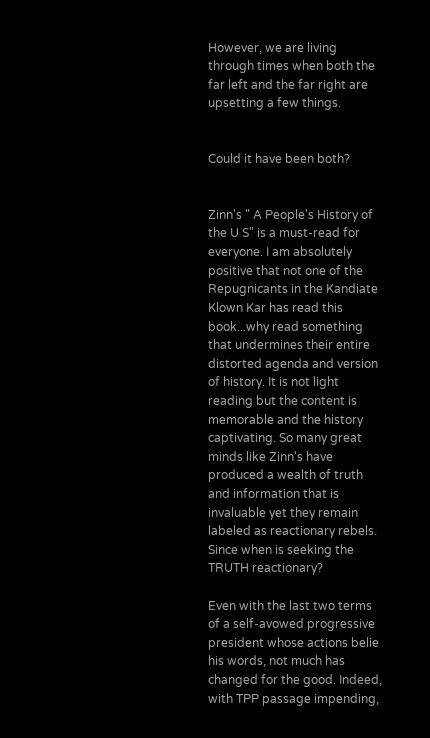However, we are living through times when both the far left and the far right are upsetting a few things.


Could it have been both?


Zinn's " A People's History of the U S" is a must-read for everyone. I am absolutely positive that not one of the Repugnicants in the Kandiate Klown Kar has read this book...why read something that undermines their entire distorted agenda and version of history. It is not light reading but the content is memorable and the history captivating. So many great minds like Zinn's have produced a wealth of truth and information that is invaluable yet they remain labeled as reactionary rebels. Since when is seeking the TRUTH reactionary?

Even with the last two terms of a self-avowed progressive president whose actions belie his words, not much has changed for the good. Indeed, with TPP passage impending,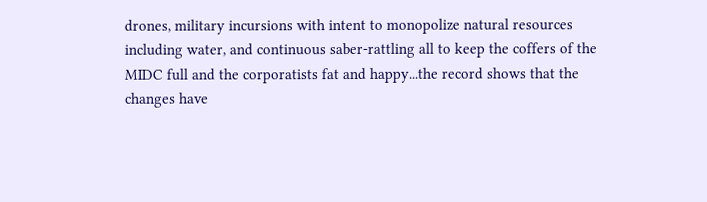drones, military incursions with intent to monopolize natural resources including water, and continuous saber-rattling all to keep the coffers of the MIDC full and the corporatists fat and happy...the record shows that the changes have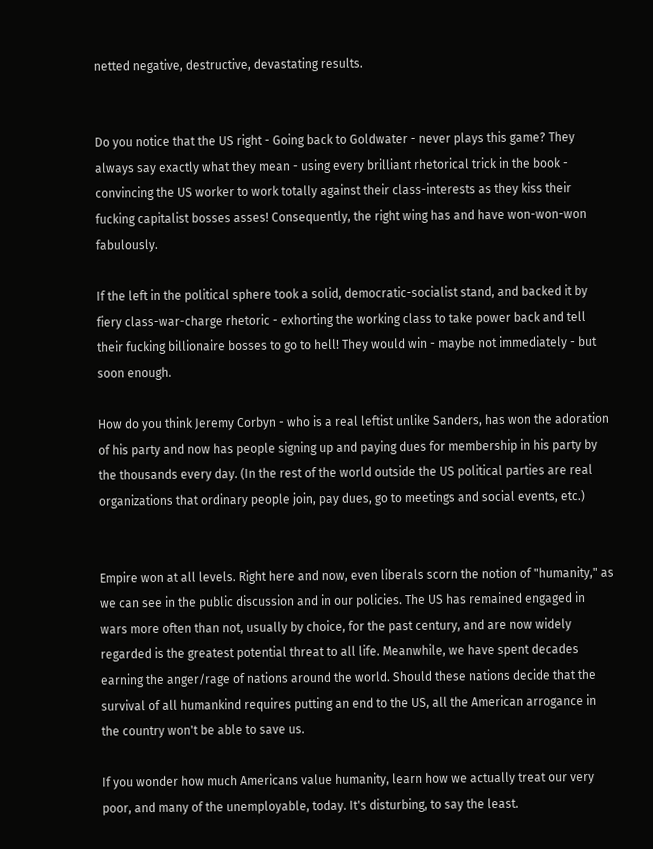netted negative, destructive, devastating results.


Do you notice that the US right - Going back to Goldwater - never plays this game? They always say exactly what they mean - using every brilliant rhetorical trick in the book - convincing the US worker to work totally against their class-interests as they kiss their fucking capitalist bosses asses! Consequently, the right wing has and have won-won-won fabulously.

If the left in the political sphere took a solid, democratic-socialist stand, and backed it by fiery class-war-charge rhetoric - exhorting the working class to take power back and tell their fucking billionaire bosses to go to hell! They would win - maybe not immediately - but soon enough.

How do you think Jeremy Corbyn - who is a real leftist unlike Sanders, has won the adoration of his party and now has people signing up and paying dues for membership in his party by the thousands every day. (In the rest of the world outside the US political parties are real organizations that ordinary people join, pay dues, go to meetings and social events, etc.)


Empire won at all levels. Right here and now, even liberals scorn the notion of "humanity," as we can see in the public discussion and in our policies. The US has remained engaged in wars more often than not, usually by choice, for the past century, and are now widely regarded is the greatest potential threat to all life. Meanwhile, we have spent decades earning the anger/rage of nations around the world. Should these nations decide that the survival of all humankind requires putting an end to the US, all the American arrogance in the country won't be able to save us.

If you wonder how much Americans value humanity, learn how we actually treat our very poor, and many of the unemployable, today. It's disturbing, to say the least.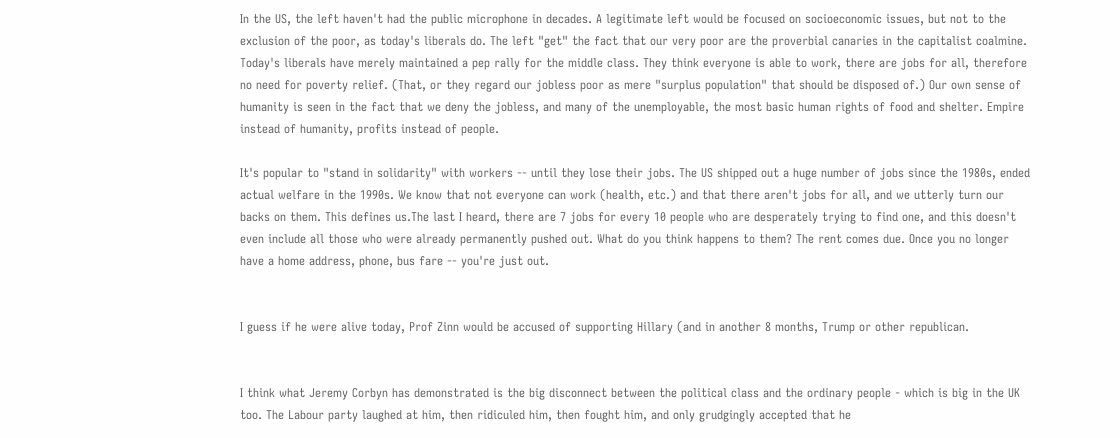In the US, the left haven't had the public microphone in decades. A legitimate left would be focused on socioeconomic issues, but not to the exclusion of the poor, as today's liberals do. The left "get" the fact that our very poor are the proverbial canaries in the capitalist coalmine. Today's liberals have merely maintained a pep rally for the middle class. They think everyone is able to work, there are jobs for all, therefore no need for poverty relief. (That, or they regard our jobless poor as mere "surplus population" that should be disposed of.) Our own sense of humanity is seen in the fact that we deny the jobless, and many of the unemployable, the most basic human rights of food and shelter. Empire instead of humanity, profits instead of people.

It's popular to "stand in solidarity" with workers -- until they lose their jobs. The US shipped out a huge number of jobs since the 1980s, ended actual welfare in the 1990s. We know that not everyone can work (health, etc.) and that there aren't jobs for all, and we utterly turn our backs on them. This defines us.The last I heard, there are 7 jobs for every 10 people who are desperately trying to find one, and this doesn't even include all those who were already permanently pushed out. What do you think happens to them? The rent comes due. Once you no longer have a home address, phone, bus fare -- you're just out.


I guess if he were alive today, Prof Zinn would be accused of supporting Hillary (and in another 8 months, Trump or other republican.


I think what Jeremy Corbyn has demonstrated is the big disconnect between the political class and the ordinary people - which is big in the UK too. The Labour party laughed at him, then ridiculed him, then fought him, and only grudgingly accepted that he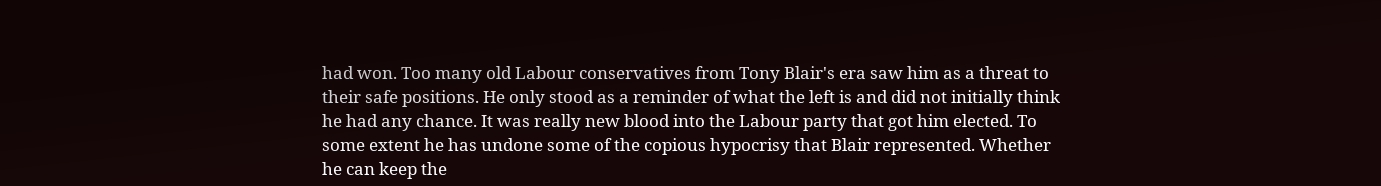had won. Too many old Labour conservatives from Tony Blair's era saw him as a threat to their safe positions. He only stood as a reminder of what the left is and did not initially think he had any chance. It was really new blood into the Labour party that got him elected. To some extent he has undone some of the copious hypocrisy that Blair represented. Whether he can keep the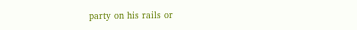party on his rails or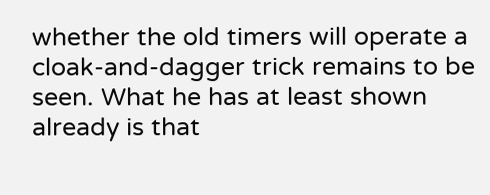whether the old timers will operate a cloak-and-dagger trick remains to be seen. What he has at least shown already is that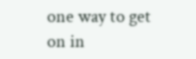one way to get on in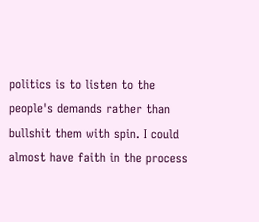politics is to listen to the people's demands rather than bullshit them with spin. I could almost have faith in the process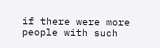if there were more people with such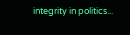integrity in politics...